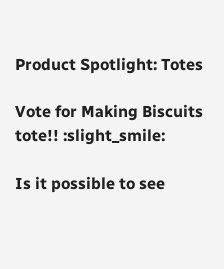Product Spotlight: Totes

Vote for Making Biscuits tote!! :slight_smile:

Is it possible to see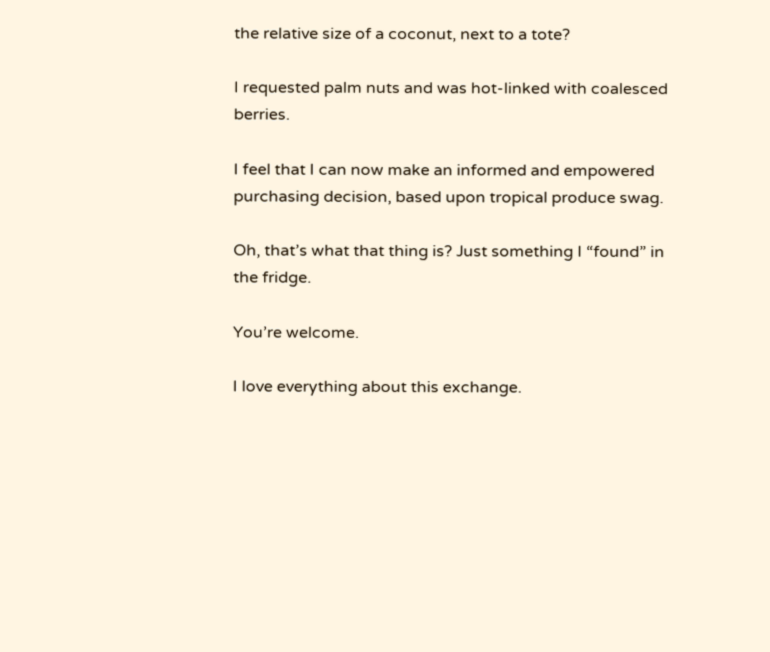the relative size of a coconut, next to a tote?

I requested palm nuts and was hot-linked with coalesced berries.

I feel that I can now make an informed and empowered purchasing decision, based upon tropical produce swag.

Oh, that’s what that thing is? Just something I “found” in the fridge.

You’re welcome.

I love everything about this exchange.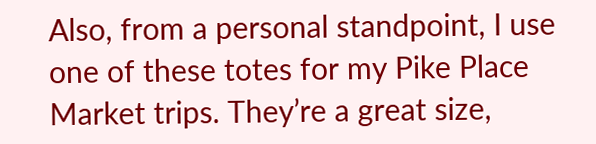Also, from a personal standpoint, I use one of these totes for my Pike Place Market trips. They’re a great size,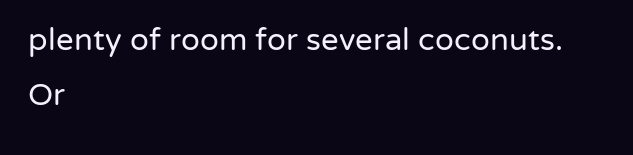plenty of room for several coconuts. Or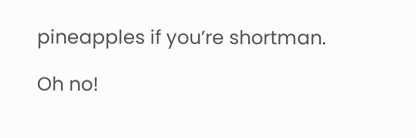pineapples if you’re shortman.

Oh no!